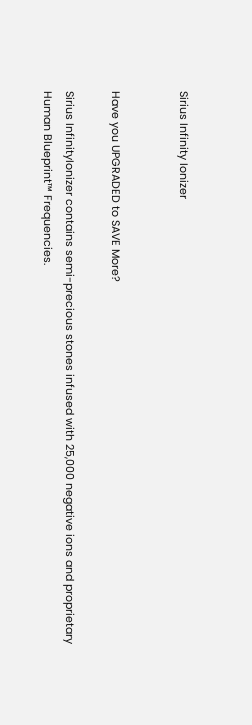Sirius Infinity Ionizer


Have you UPGRADED to SAVE More?

Sirius InfinityIonizer contains semi-precious stones infused with 25,000 negative ions and proprietary Human Blueprint™ Frequencies.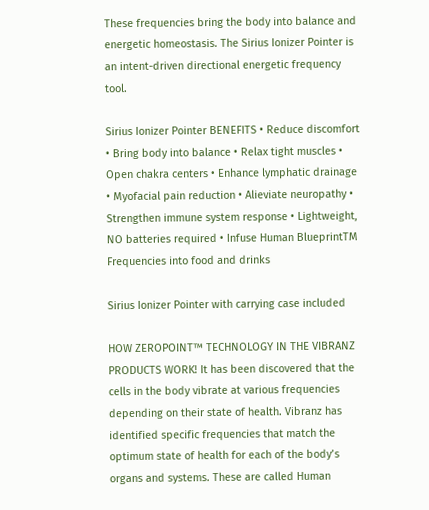These frequencies bring the body into balance and energetic homeostasis. The Sirius Ionizer Pointer is an intent-driven directional energetic frequency tool.

Sirius Ionizer Pointer BENEFITS • Reduce discomfort • Bring body into balance • Relax tight muscles • Open chakra centers • Enhance lymphatic drainage • Myofacial pain reduction • Alieviate neuropathy • Strengthen immune system response • Lightweight, NO batteries required • Infuse Human BlueprintTM Frequencies into food and drinks

Sirius Ionizer Pointer with carrying case included

HOW ZEROPOINT™ TECHNOLOGY IN THE VIBRANZ PRODUCTS WORK! It has been discovered that the cells in the body vibrate at various frequencies depending on their state of health. Vibranz has identified specific frequencies that match the optimum state of health for each of the body’s organs and systems. These are called Human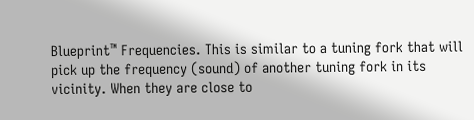Blueprint™ Frequencies. This is similar to a tuning fork that will pick up the frequency (sound) of another tuning fork in its vicinity. When they are close to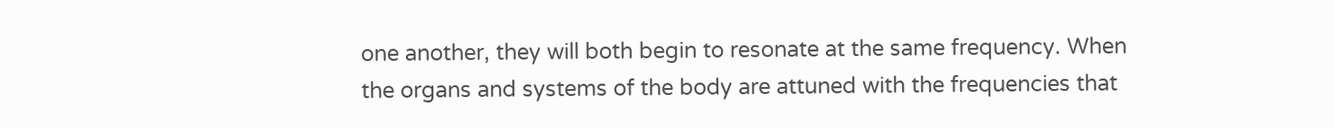one another, they will both begin to resonate at the same frequency. When the organs and systems of the body are attuned with the frequencies that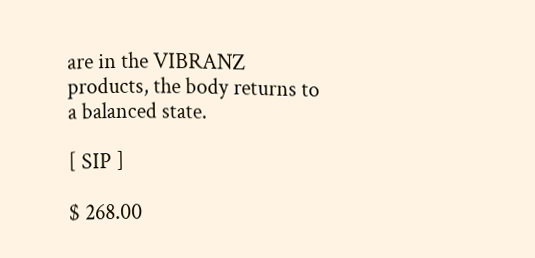are in the VIBRANZ products, the body returns to a balanced state.

[ SIP ]

$ 268.00